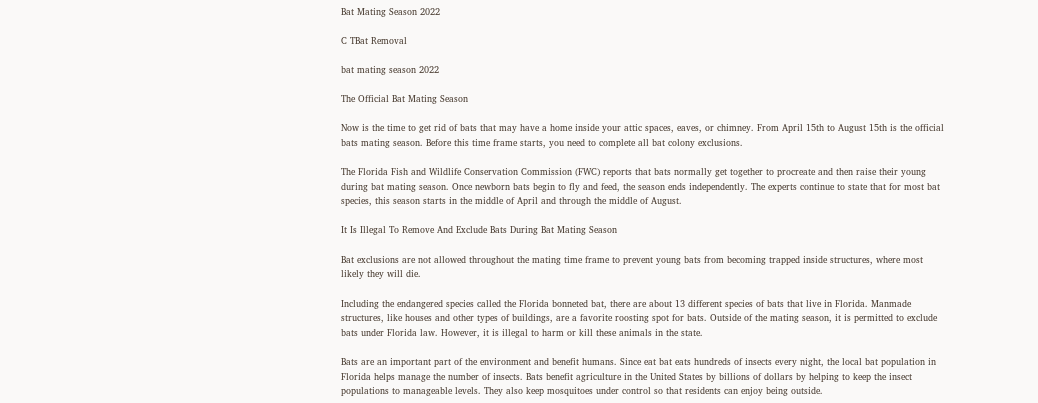Bat Mating Season 2022

C TBat Removal

bat mating season 2022

The Official Bat Mating Season

Now is the time to get rid of bats that may have a home inside your attic spaces, eaves, or chimney. From April 15th to August 15th is the official bats mating season. Before this time frame starts, you need to complete all bat colony exclusions.

The Florida Fish and Wildlife Conservation Commission (FWC) reports that bats normally get together to procreate and then raise their young during bat mating season. Once newborn bats begin to fly and feed, the season ends independently. The experts continue to state that for most bat species, this season starts in the middle of April and through the middle of August.

It Is Illegal To Remove And Exclude Bats During Bat Mating Season

Bat exclusions are not allowed throughout the mating time frame to prevent young bats from becoming trapped inside structures, where most likely they will die.

Including the endangered species called the Florida bonneted bat, there are about 13 different species of bats that live in Florida. Manmade structures, like houses and other types of buildings, are a favorite roosting spot for bats. Outside of the mating season, it is permitted to exclude bats under Florida law. However, it is illegal to harm or kill these animals in the state.

Bats are an important part of the environment and benefit humans. Since eat bat eats hundreds of insects every night, the local bat population in Florida helps manage the number of insects. Bats benefit agriculture in the United States by billions of dollars by helping to keep the insect populations to manageable levels. They also keep mosquitoes under control so that residents can enjoy being outside.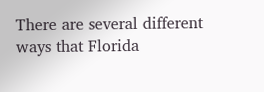There are several different ways that Florida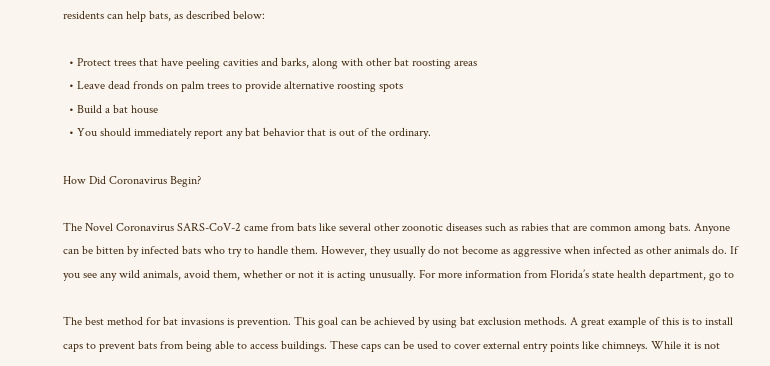residents can help bats, as described below:

  • Protect trees that have peeling cavities and barks, along with other bat roosting areas
  • Leave dead fronds on palm trees to provide alternative roosting spots
  • Build a bat house
  • You should immediately report any bat behavior that is out of the ordinary.

How Did Coronavirus Begin?

The Novel Coronavirus SARS-CoV-2 came from bats like several other zoonotic diseases such as rabies that are common among bats. Anyone can be bitten by infected bats who try to handle them. However, they usually do not become as aggressive when infected as other animals do. If you see any wild animals, avoid them, whether or not it is acting unusually. For more information from Florida’s state health department, go to

The best method for bat invasions is prevention. This goal can be achieved by using bat exclusion methods. A great example of this is to install caps to prevent bats from being able to access buildings. These caps can be used to cover external entry points like chimneys. While it is not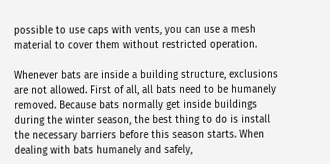possible to use caps with vents, you can use a mesh material to cover them without restricted operation.

Whenever bats are inside a building structure, exclusions are not allowed. First of all, all bats need to be humanely removed. Because bats normally get inside buildings during the winter season, the best thing to do is install the necessary barriers before this season starts. When dealing with bats humanely and safely,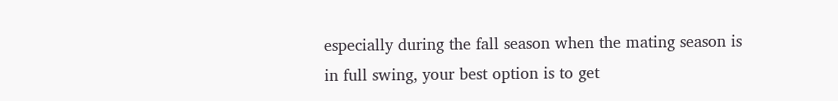especially during the fall season when the mating season is in full swing, your best option is to get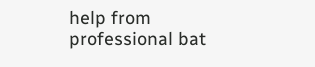help from professional bat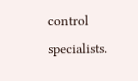control specialists.